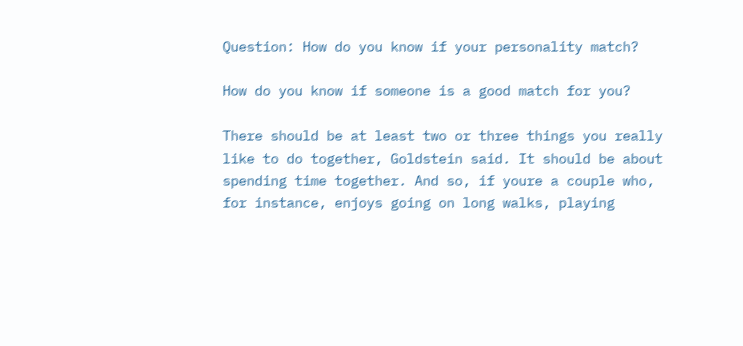Question: How do you know if your personality match?

How do you know if someone is a good match for you?

There should be at least two or three things you really like to do together, Goldstein said. It should be about spending time together. And so, if youre a couple who, for instance, enjoys going on long walks, playing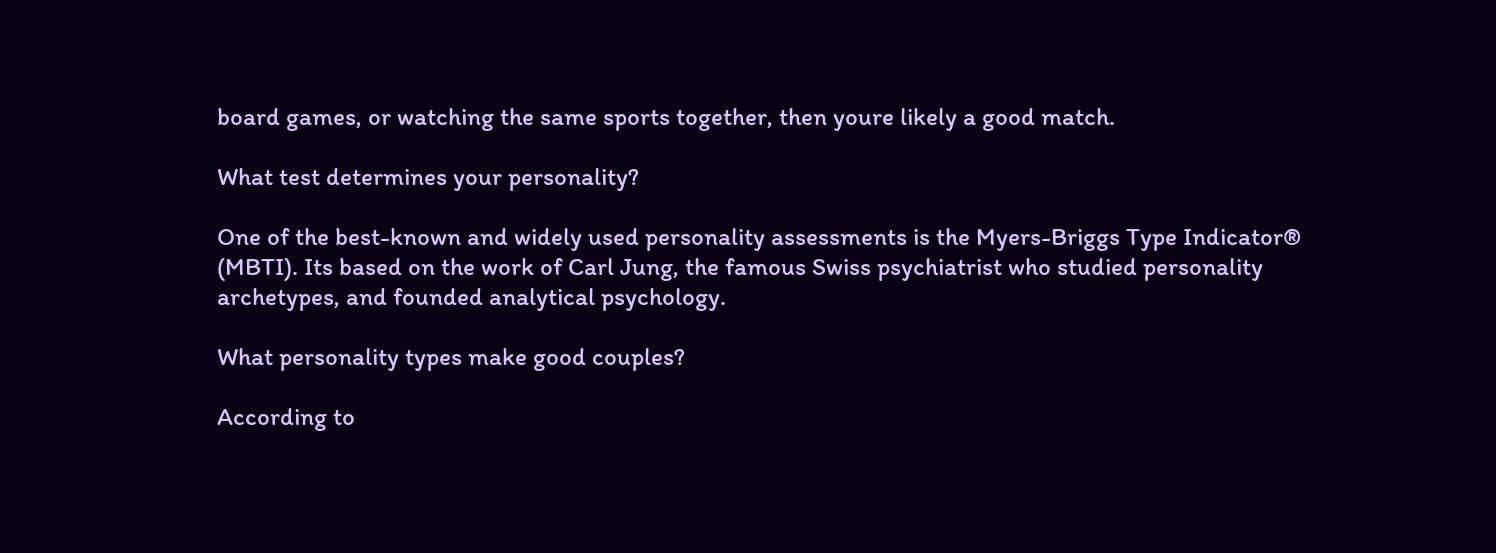board games, or watching the same sports together, then youre likely a good match.

What test determines your personality?

One of the best-known and widely used personality assessments is the Myers-Briggs Type Indicator® (MBTI). Its based on the work of Carl Jung, the famous Swiss psychiatrist who studied personality archetypes, and founded analytical psychology.

What personality types make good couples?

According to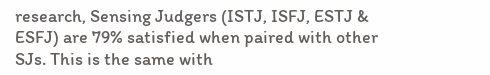research, Sensing Judgers (ISTJ, ISFJ, ESTJ & ESFJ) are 79% satisfied when paired with other SJs. This is the same with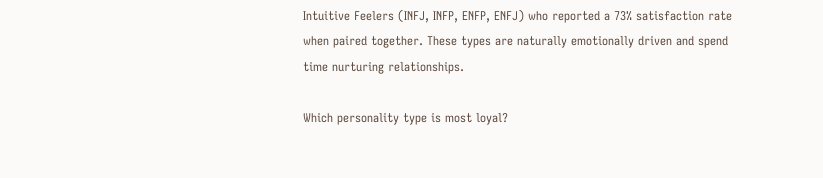Intuitive Feelers (INFJ, INFP, ENFP, ENFJ) who reported a 73% satisfaction rate when paired together. These types are naturally emotionally driven and spend time nurturing relationships.

Which personality type is most loyal?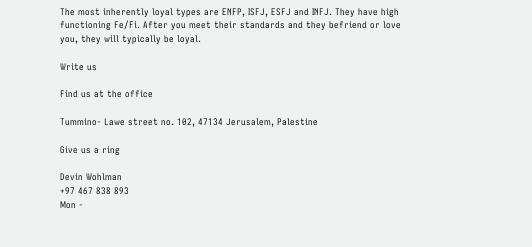The most inherently loyal types are ENFP, ISFJ, ESFJ and INFJ. They have high functioning Fe/Fi. After you meet their standards and they befriend or love you, they will typically be loyal.

Write us

Find us at the office

Tummino- Lawe street no. 102, 47134 Jerusalem, Palestine

Give us a ring

Devin Wohlman
+97 467 838 893
Mon -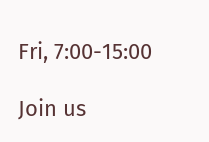Fri, 7:00-15:00

Join us